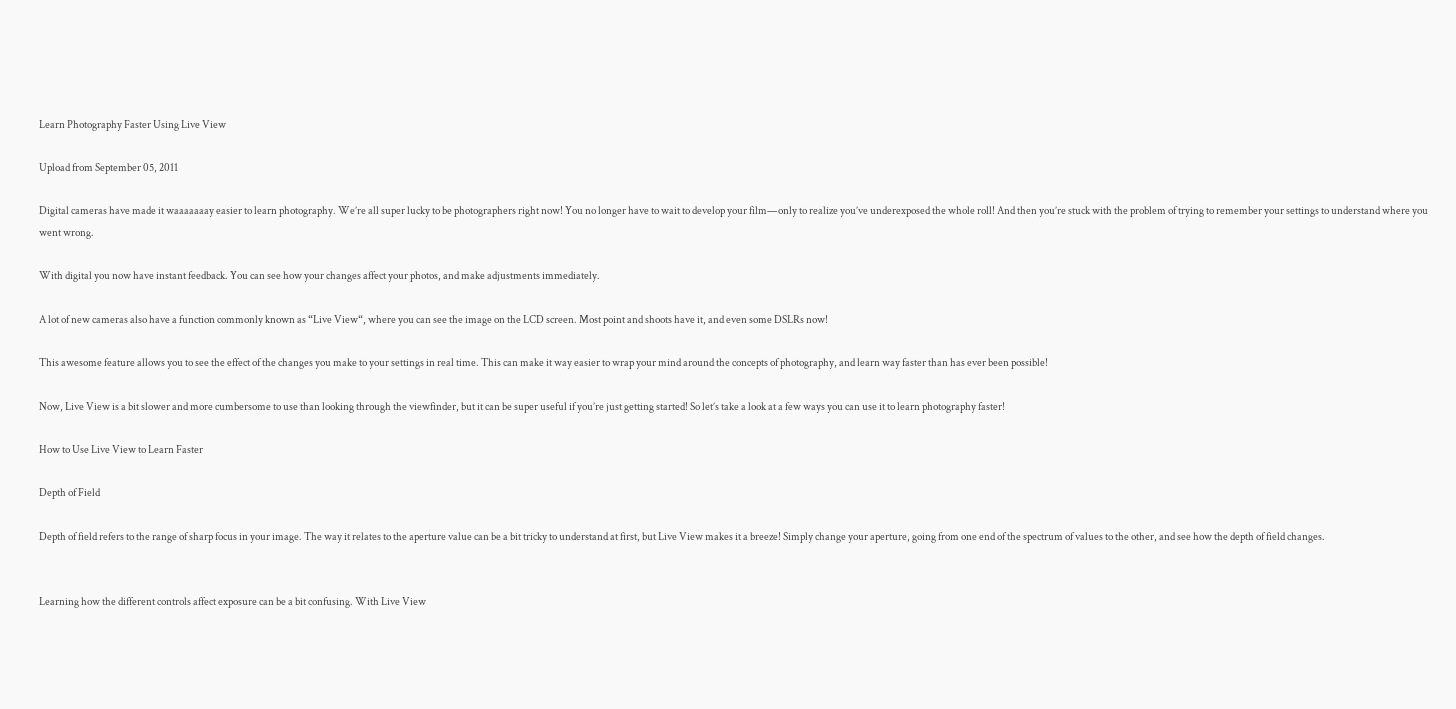Learn Photography Faster Using Live View

Upload from September 05, 2011

Digital cameras have made it waaaaaaay easier to learn photography. We’re all super lucky to be photographers right now! You no longer have to wait to develop your film—only to realize you’ve underexposed the whole roll! And then you’re stuck with the problem of trying to remember your settings to understand where you went wrong.

With digital you now have instant feedback. You can see how your changes affect your photos, and make adjustments immediately.

A lot of new cameras also have a function commonly known as “Live View“, where you can see the image on the LCD screen. Most point and shoots have it, and even some DSLRs now!

This awesome feature allows you to see the effect of the changes you make to your settings in real time. This can make it way easier to wrap your mind around the concepts of photography, and learn way faster than has ever been possible!

Now, Live View is a bit slower and more cumbersome to use than looking through the viewfinder, but it can be super useful if you’re just getting started! So let’s take a look at a few ways you can use it to learn photography faster!

How to Use Live View to Learn Faster

Depth of Field

Depth of field refers to the range of sharp focus in your image. The way it relates to the aperture value can be a bit tricky to understand at first, but Live View makes it a breeze! Simply change your aperture, going from one end of the spectrum of values to the other, and see how the depth of field changes.


Learning how the different controls affect exposure can be a bit confusing. With Live View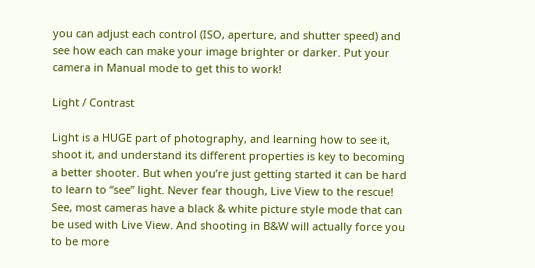you can adjust each control (ISO, aperture, and shutter speed) and see how each can make your image brighter or darker. Put your camera in Manual mode to get this to work!

Light / Contrast

Light is a HUGE part of photography, and learning how to see it, shoot it, and understand its different properties is key to becoming a better shooter. But when you’re just getting started it can be hard to learn to “see” light. Never fear though, Live View to the rescue! See, most cameras have a black & white picture style mode that can be used with Live View. And shooting in B&W will actually force you to be more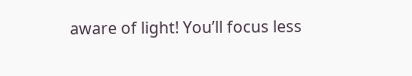aware of light! You’ll focus less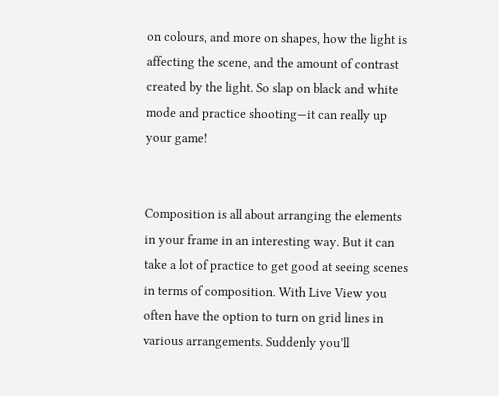on colours, and more on shapes, how the light is affecting the scene, and the amount of contrast created by the light. So slap on black and white mode and practice shooting—it can really up your game!


Composition is all about arranging the elements in your frame in an interesting way. But it can take a lot of practice to get good at seeing scenes in terms of composition. With Live View you often have the option to turn on grid lines in various arrangements. Suddenly you’ll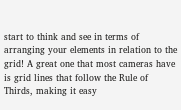start to think and see in terms of arranging your elements in relation to the grid! A great one that most cameras have is grid lines that follow the Rule of Thirds, making it easy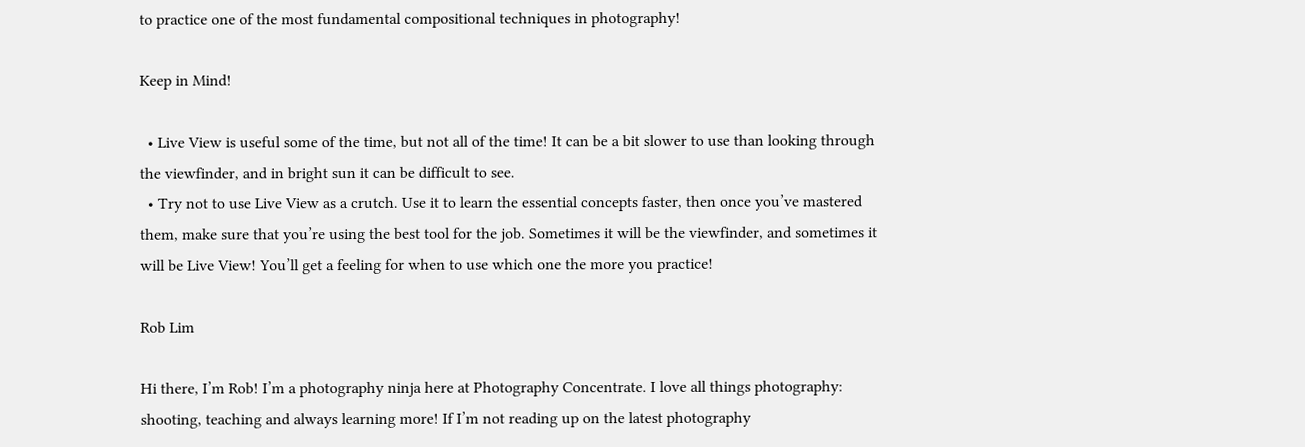to practice one of the most fundamental compositional techniques in photography!

Keep in Mind!

  • Live View is useful some of the time, but not all of the time! It can be a bit slower to use than looking through the viewfinder, and in bright sun it can be difficult to see.
  • Try not to use Live View as a crutch. Use it to learn the essential concepts faster, then once you’ve mastered them, make sure that you’re using the best tool for the job. Sometimes it will be the viewfinder, and sometimes it will be Live View! You’ll get a feeling for when to use which one the more you practice!

Rob Lim

Hi there, I’m Rob! I’m a photography ninja here at Photography Concentrate. I love all things photography: shooting, teaching and always learning more! If I’m not reading up on the latest photography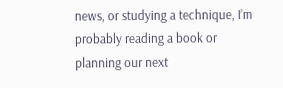news, or studying a technique, I’m probably reading a book or planning our next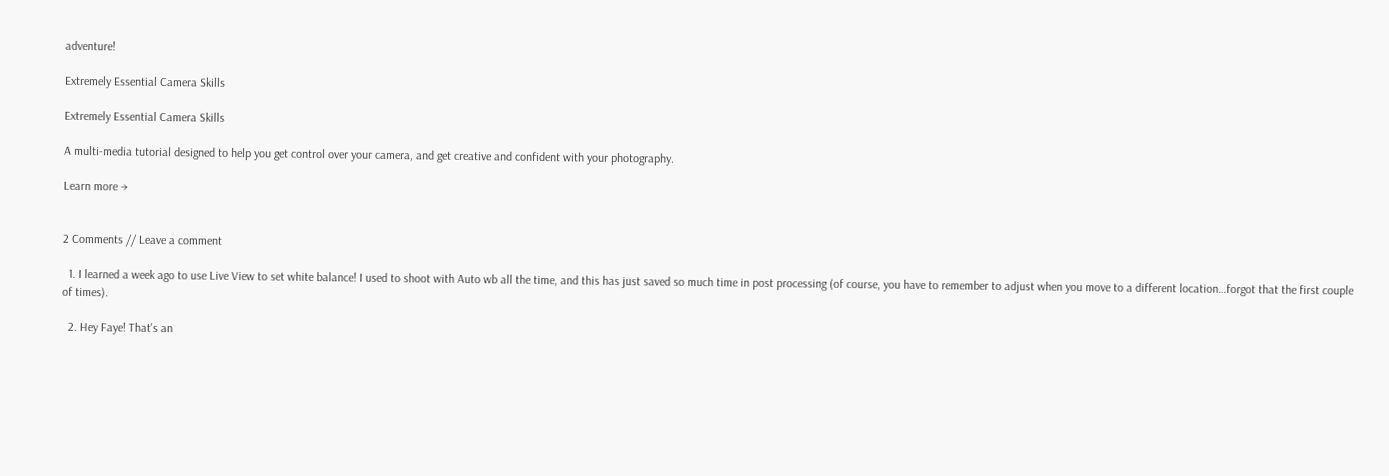adventure!

Extremely Essential Camera Skills

Extremely Essential Camera Skills

A multi-media tutorial designed to help you get control over your camera, and get creative and confident with your photography.

Learn more →


2 Comments // Leave a comment

  1. I learned a week ago to use Live View to set white balance! I used to shoot with Auto wb all the time, and this has just saved so much time in post processing (of course, you have to remember to adjust when you move to a different location…forgot that the first couple of times).

  2. Hey Faye! That's an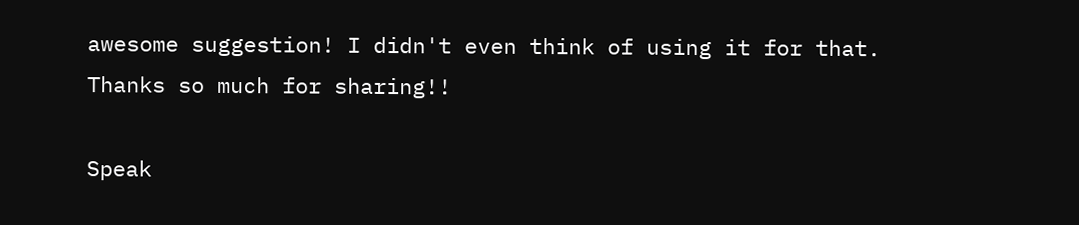awesome suggestion! I didn't even think of using it for that. Thanks so much for sharing!!

Speak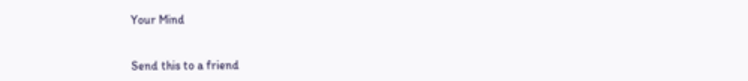Your Mind


Send this to a friend